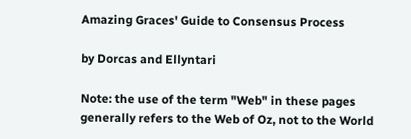Amazing Graces' Guide to Consensus Process

by Dorcas and Ellyntari

Note: the use of the term "Web" in these pages generally refers to the Web of Oz, not to the World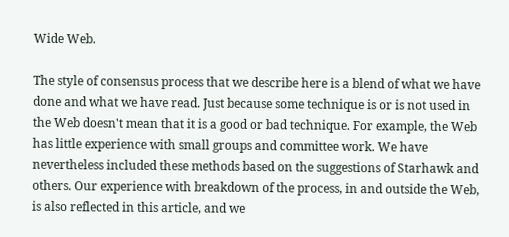Wide Web.

The style of consensus process that we describe here is a blend of what we have done and what we have read. Just because some technique is or is not used in the Web doesn't mean that it is a good or bad technique. For example, the Web has little experience with small groups and committee work. We have nevertheless included these methods based on the suggestions of Starhawk and others. Our experience with breakdown of the process, in and outside the Web, is also reflected in this article, and we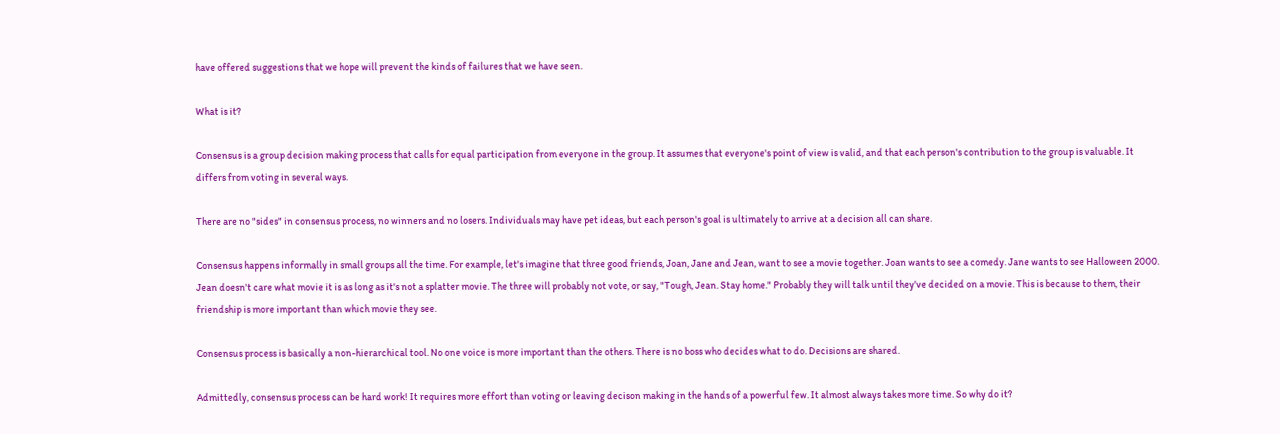have offered suggestions that we hope will prevent the kinds of failures that we have seen.

What is it?

Consensus is a group decision making process that calls for equal participation from everyone in the group. It assumes that everyone's point of view is valid, and that each person's contribution to the group is valuable. It differs from voting in several ways.

There are no "sides" in consensus process, no winners and no losers. Individuals may have pet ideas, but each person's goal is ultimately to arrive at a decision all can share.

Consensus happens informally in small groups all the time. For example, let's imagine that three good friends, Joan, Jane and Jean, want to see a movie together. Joan wants to see a comedy. Jane wants to see Halloween 2000. Jean doesn't care what movie it is as long as it's not a splatter movie. The three will probably not vote, or say, "Tough, Jean. Stay home." Probably they will talk until they've decided on a movie. This is because to them, their friendship is more important than which movie they see.

Consensus process is basically a non-hierarchical tool. No one voice is more important than the others. There is no boss who decides what to do. Decisions are shared.

Admittedly, consensus process can be hard work! It requires more effort than voting or leaving decison making in the hands of a powerful few. It almost always takes more time. So why do it?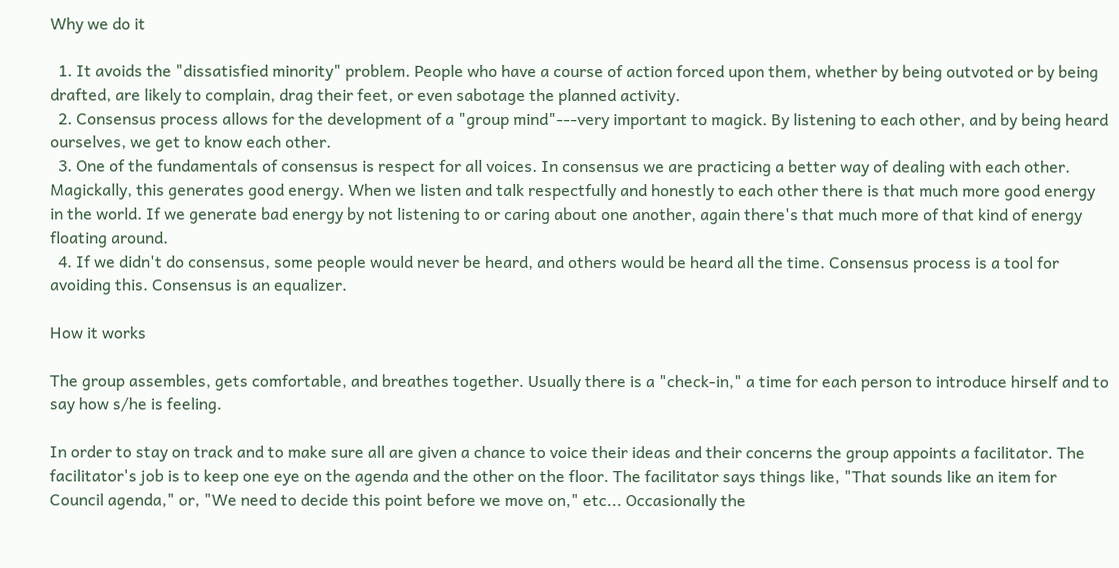Why we do it

  1. It avoids the "dissatisfied minority" problem. People who have a course of action forced upon them, whether by being outvoted or by being drafted, are likely to complain, drag their feet, or even sabotage the planned activity.
  2. Consensus process allows for the development of a "group mind"---very important to magick. By listening to each other, and by being heard ourselves, we get to know each other.
  3. One of the fundamentals of consensus is respect for all voices. In consensus we are practicing a better way of dealing with each other. Magickally, this generates good energy. When we listen and talk respectfully and honestly to each other there is that much more good energy in the world. If we generate bad energy by not listening to or caring about one another, again there's that much more of that kind of energy floating around.
  4. If we didn't do consensus, some people would never be heard, and others would be heard all the time. Consensus process is a tool for avoiding this. Consensus is an equalizer.

How it works

The group assembles, gets comfortable, and breathes together. Usually there is a "check-in," a time for each person to introduce hirself and to say how s/he is feeling.

In order to stay on track and to make sure all are given a chance to voice their ideas and their concerns the group appoints a facilitator. The facilitator's job is to keep one eye on the agenda and the other on the floor. The facilitator says things like, "That sounds like an item for Council agenda," or, "We need to decide this point before we move on," etc... Occasionally the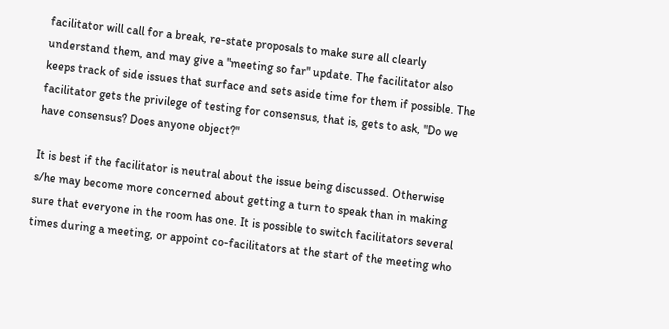facilitator will call for a break, re-state proposals to make sure all clearly understand them, and may give a "meeting so far" update. The facilitator also keeps track of side issues that surface and sets aside time for them if possible. The facilitator gets the privilege of testing for consensus, that is, gets to ask, "Do we have consensus? Does anyone object?"

It is best if the facilitator is neutral about the issue being discussed. Otherwise s/he may become more concerned about getting a turn to speak than in making sure that everyone in the room has one. It is possible to switch facilitators several times during a meeting, or appoint co-facilitators at the start of the meeting who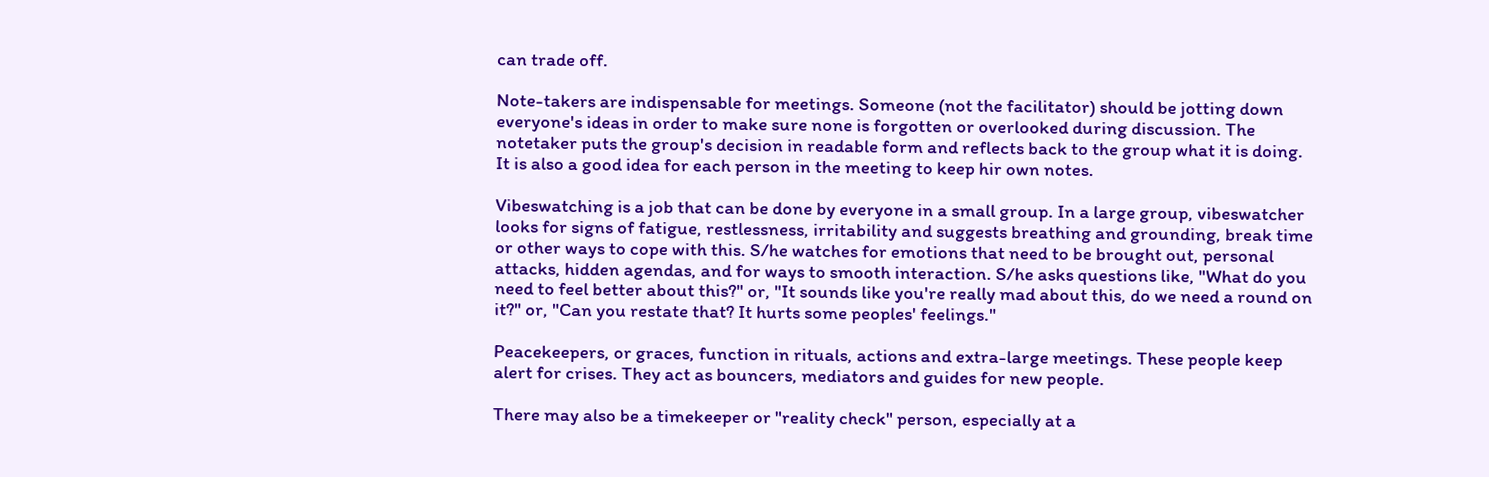can trade off.

Note-takers are indispensable for meetings. Someone (not the facilitator) should be jotting down everyone's ideas in order to make sure none is forgotten or overlooked during discussion. The notetaker puts the group's decision in readable form and reflects back to the group what it is doing. It is also a good idea for each person in the meeting to keep hir own notes.

Vibeswatching is a job that can be done by everyone in a small group. In a large group, vibeswatcher looks for signs of fatigue, restlessness, irritability and suggests breathing and grounding, break time or other ways to cope with this. S/he watches for emotions that need to be brought out, personal attacks, hidden agendas, and for ways to smooth interaction. S/he asks questions like, "What do you need to feel better about this?" or, "It sounds like you're really mad about this, do we need a round on it?" or, "Can you restate that? It hurts some peoples' feelings."

Peacekeepers, or graces, function in rituals, actions and extra-large meetings. These people keep alert for crises. They act as bouncers, mediators and guides for new people.

There may also be a timekeeper or "reality check" person, especially at a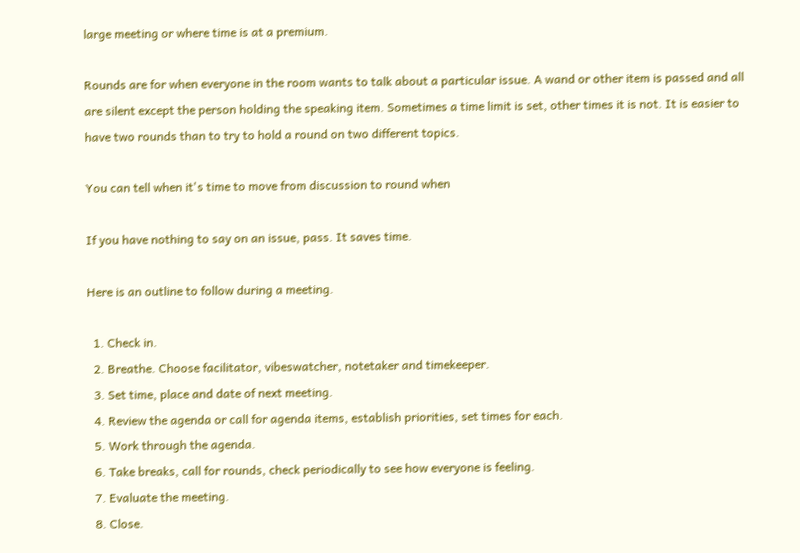large meeting or where time is at a premium.

Rounds are for when everyone in the room wants to talk about a particular issue. A wand or other item is passed and all are silent except the person holding the speaking item. Sometimes a time limit is set, other times it is not. It is easier to have two rounds than to try to hold a round on two different topics.

You can tell when it's time to move from discussion to round when

If you have nothing to say on an issue, pass. It saves time.

Here is an outline to follow during a meeting.

  1. Check in.
  2. Breathe. Choose facilitator, vibeswatcher, notetaker and timekeeper.
  3. Set time, place and date of next meeting.
  4. Review the agenda or call for agenda items, establish priorities, set times for each.
  5. Work through the agenda.
  6. Take breaks, call for rounds, check periodically to see how everyone is feeling.
  7. Evaluate the meeting.
  8. Close.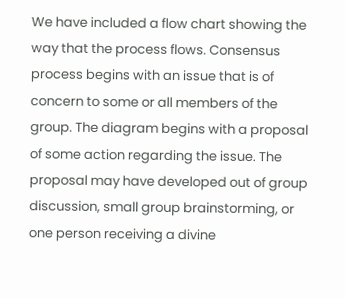We have included a flow chart showing the way that the process flows. Consensus process begins with an issue that is of concern to some or all members of the group. The diagram begins with a proposal of some action regarding the issue. The proposal may have developed out of group discussion, small group brainstorming, or one person receiving a divine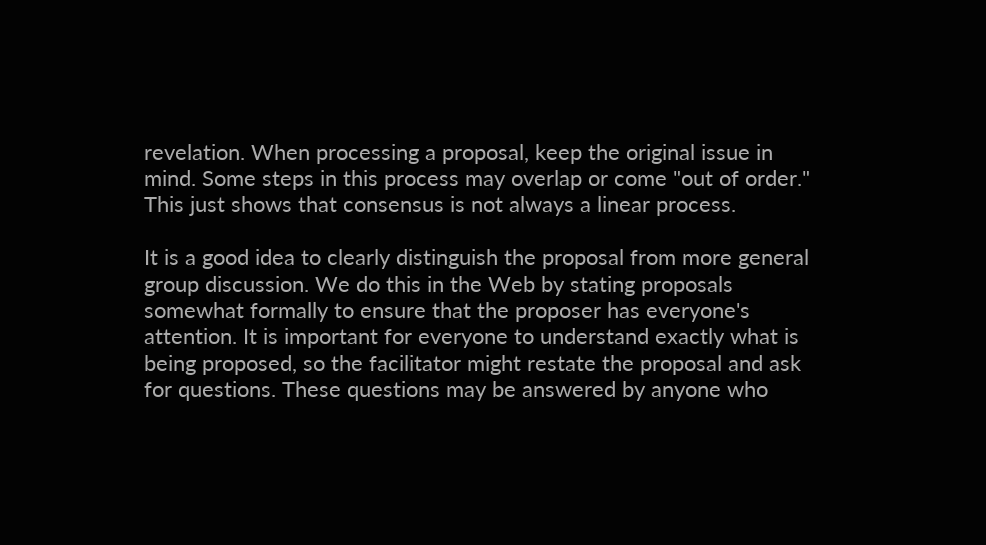revelation. When processing a proposal, keep the original issue in mind. Some steps in this process may overlap or come "out of order." This just shows that consensus is not always a linear process.

It is a good idea to clearly distinguish the proposal from more general group discussion. We do this in the Web by stating proposals somewhat formally to ensure that the proposer has everyone's attention. It is important for everyone to understand exactly what is being proposed, so the facilitator might restate the proposal and ask for questions. These questions may be answered by anyone who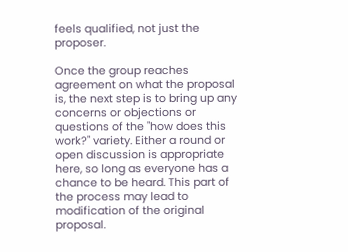feels qualified, not just the proposer.

Once the group reaches agreement on what the proposal is, the next step is to bring up any concerns or objections or questions of the "how does this work?" variety. Either a round or open discussion is appropriate here, so long as everyone has a chance to be heard. This part of the process may lead to modification of the original proposal.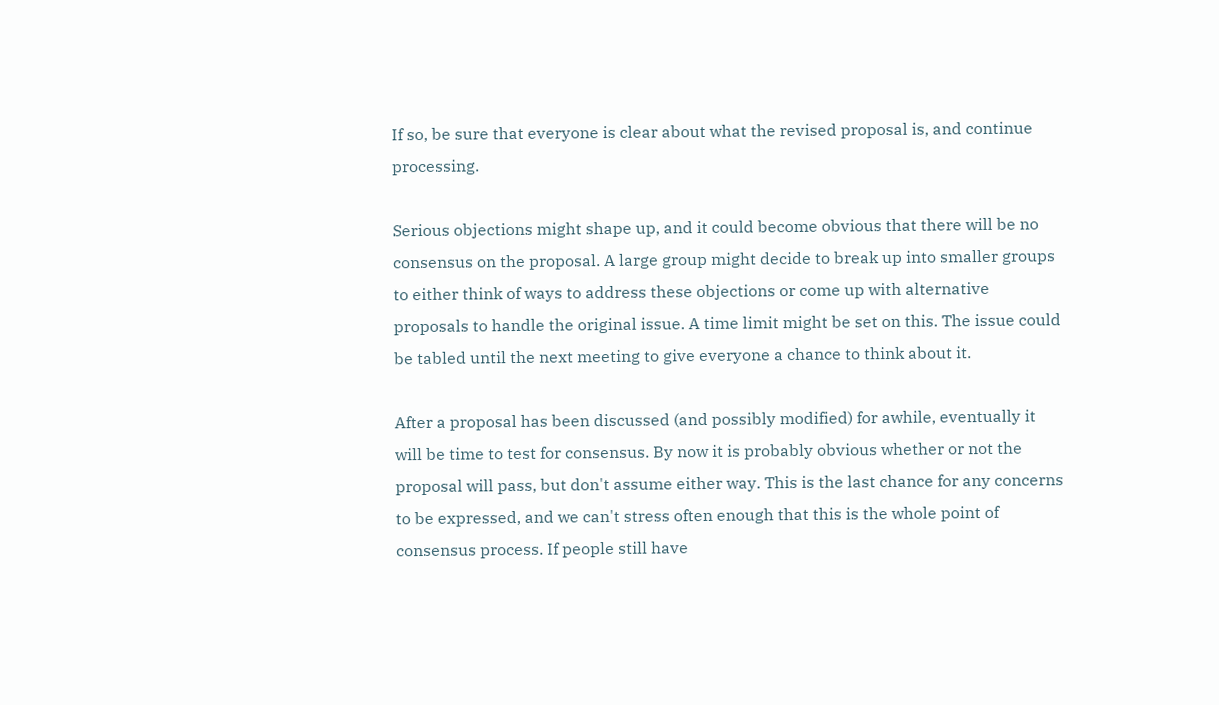If so, be sure that everyone is clear about what the revised proposal is, and continue processing.

Serious objections might shape up, and it could become obvious that there will be no consensus on the proposal. A large group might decide to break up into smaller groups to either think of ways to address these objections or come up with alternative proposals to handle the original issue. A time limit might be set on this. The issue could be tabled until the next meeting to give everyone a chance to think about it.

After a proposal has been discussed (and possibly modified) for awhile, eventually it will be time to test for consensus. By now it is probably obvious whether or not the proposal will pass, but don't assume either way. This is the last chance for any concerns to be expressed, and we can't stress often enough that this is the whole point of consensus process. If people still have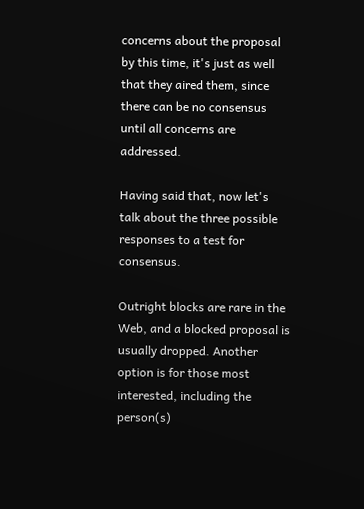concerns about the proposal by this time, it's just as well that they aired them, since there can be no consensus until all concerns are addressed.

Having said that, now let's talk about the three possible responses to a test for consensus.

Outright blocks are rare in the Web, and a blocked proposal is usually dropped. Another option is for those most interested, including the person(s)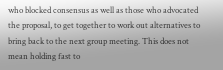who blocked consensus as well as those who advocated the proposal, to get together to work out alternatives to bring back to the next group meeting. This does not mean holding fast to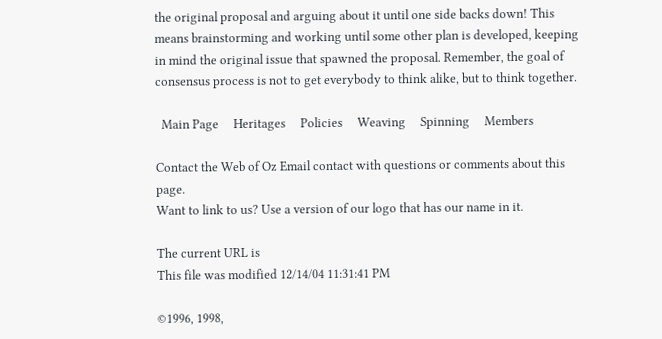the original proposal and arguing about it until one side backs down! This means brainstorming and working until some other plan is developed, keeping in mind the original issue that spawned the proposal. Remember, the goal of consensus process is not to get everybody to think alike, but to think together.

  Main Page     Heritages     Policies     Weaving     Spinning     Members

Contact the Web of Oz Email contact with questions or comments about this page.
Want to link to us? Use a version of our logo that has our name in it.

The current URL is
This file was modified 12/14/04 11:31:41 PM

©1996, 1998,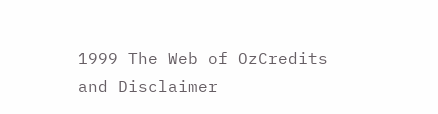1999 The Web of OzCredits and Disclaimer